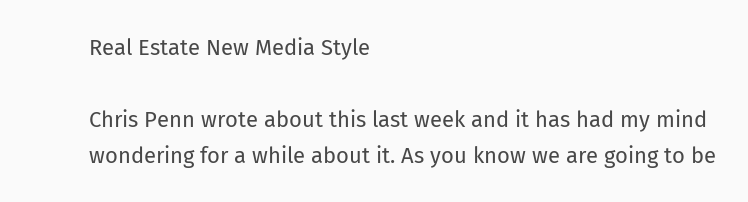Real Estate New Media Style

Chris Penn wrote about this last week and it has had my mind wondering for a while about it. As you know we are going to be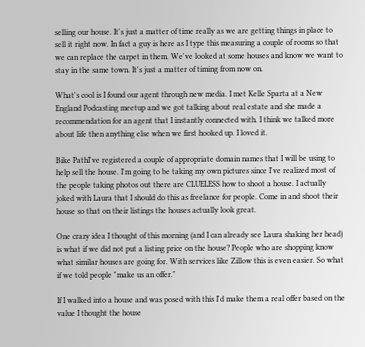selling our house. It's just a matter of time really as we are getting things in place to sell it right now. In fact a guy is here as I type this measuring a couple of rooms so that we can replace the carpet in them. We've looked at some houses and know we want to stay in the same town. It's just a matter of timing from now on.

What's cool is I found our agent through new media. I met Kelle Sparta at a New England Podcasting meetup and we got talking about real estate and she made a recommendation for an agent that I instantly connected with. I think we talked more about life then anything else when we first hooked up. I loved it.

Bike PathI've registered a couple of appropriate domain names that I will be using to help sell the house. I'm going to be taking my own pictures since I've realized most of the people taking photos out there are CLUELESS how to shoot a house. I actually joked with Laura that I should do this as freelance for people. Come in and shoot their house so that on their listings the houses actually look great.

One crazy idea I thought of this morning (and I can already see Laura shaking her head) is what if we did not put a listing price on the house? People who are shopping know what similar houses are going for. With services like Zillow this is even easier. So what if we told people "make us an offer."

If I walked into a house and was posed with this I'd make them a real offer based on the value I thought the house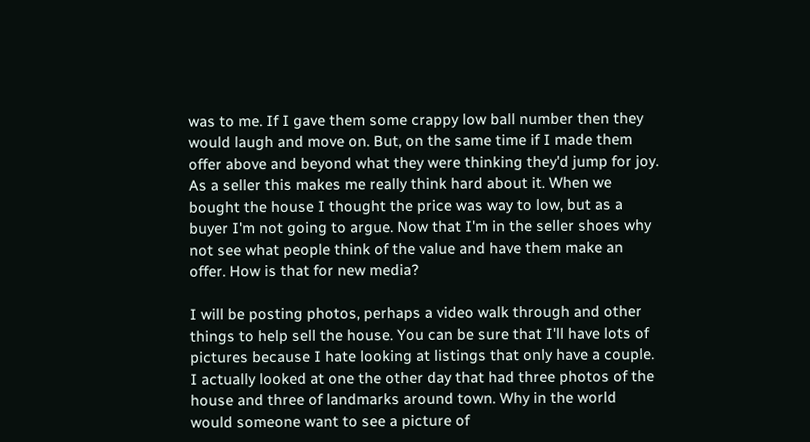was to me. If I gave them some crappy low ball number then they would laugh and move on. But, on the same time if I made them offer above and beyond what they were thinking they'd jump for joy. As a seller this makes me really think hard about it. When we bought the house I thought the price was way to low, but as a buyer I'm not going to argue. Now that I'm in the seller shoes why not see what people think of the value and have them make an offer. How is that for new media?

I will be posting photos, perhaps a video walk through and other things to help sell the house. You can be sure that I'll have lots of pictures because I hate looking at listings that only have a couple. I actually looked at one the other day that had three photos of the house and three of landmarks around town. Why in the world would someone want to see a picture of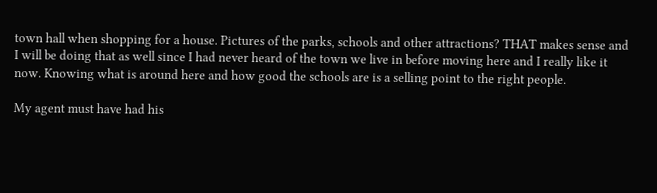town hall when shopping for a house. Pictures of the parks, schools and other attractions? THAT makes sense and I will be doing that as well since I had never heard of the town we live in before moving here and I really like it now. Knowing what is around here and how good the schools are is a selling point to the right people.

My agent must have had his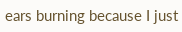ears burning because I just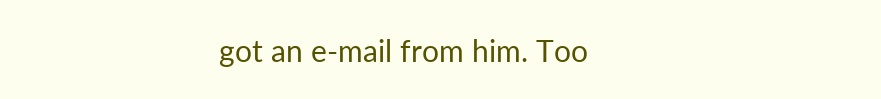got an e-mail from him. Too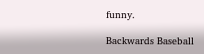funny.

Backwards Baseball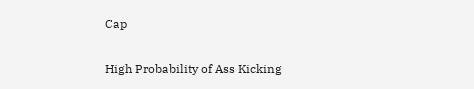Cap

High Probability of Ass Kicking